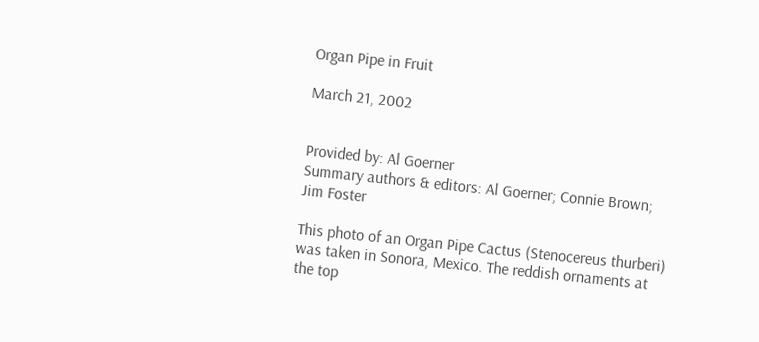Organ Pipe in Fruit

March 21, 2002


Provided by: Al Goerner
Summary authors & editors: Al Goerner; Connie Brown; Jim Foster

This photo of an Organ Pipe Cactus (Stenocereus thurberi) was taken in Sonora, Mexico. The reddish ornaments at the top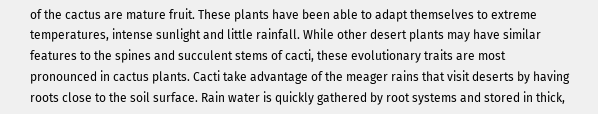of the cactus are mature fruit. These plants have been able to adapt themselves to extreme temperatures, intense sunlight and little rainfall. While other desert plants may have similar features to the spines and succulent stems of cacti, these evolutionary traits are most pronounced in cactus plants. Cacti take advantage of the meager rains that visit deserts by having roots close to the soil surface. Rain water is quickly gathered by root systems and stored in thick,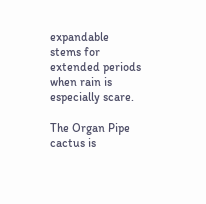expandable stems for extended periods when rain is especially scare.

The Organ Pipe cactus is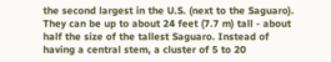the second largest in the U.S. (next to the Saguaro). They can be up to about 24 feet (7.7 m) tall - about half the size of the tallest Saguaro. Instead of having a central stem, a cluster of 5 to 20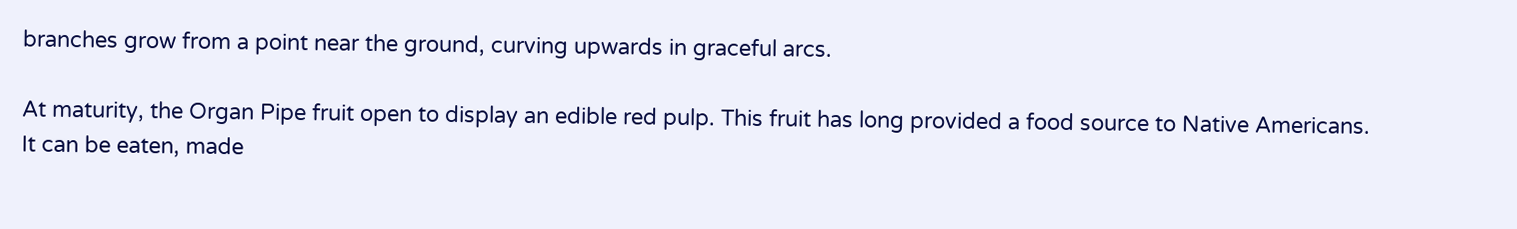branches grow from a point near the ground, curving upwards in graceful arcs.

At maturity, the Organ Pipe fruit open to display an edible red pulp. This fruit has long provided a food source to Native Americans. It can be eaten, made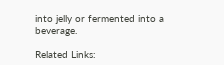into jelly or fermented into a beverage.

Related Links: